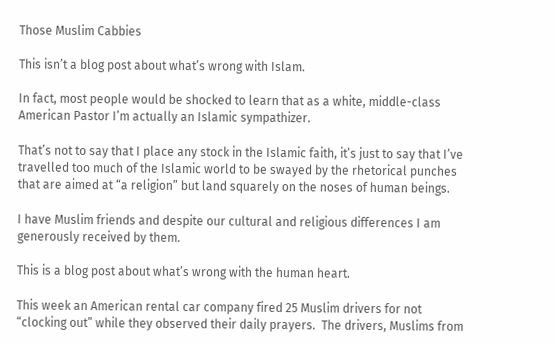Those Muslim Cabbies

This isn’t a blog post about what’s wrong with Islam.

In fact, most people would be shocked to learn that as a white, middle-class American Pastor I’m actually an Islamic sympathizer.

That’s not to say that I place any stock in the Islamic faith, it’s just to say that I’ve travelled too much of the Islamic world to be swayed by the rhetorical punches that are aimed at “a religion” but land squarely on the noses of human beings.

I have Muslim friends and despite our cultural and religious differences I am generously received by them.

This is a blog post about what’s wrong with the human heart.

This week an American rental car company fired 25 Muslim drivers for not “clocking out” while they observed their daily prayers.  The drivers, Muslims from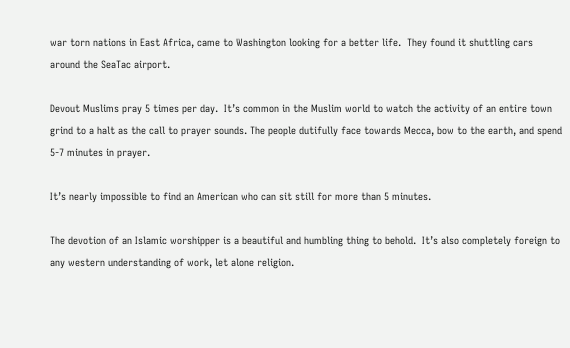war torn nations in East Africa, came to Washington looking for a better life.  They found it shuttling cars around the SeaTac airport.

Devout Muslims pray 5 times per day.  It’s common in the Muslim world to watch the activity of an entire town grind to a halt as the call to prayer sounds. The people dutifully face towards Mecca, bow to the earth, and spend 5-7 minutes in prayer.

It’s nearly impossible to find an American who can sit still for more than 5 minutes.

The devotion of an Islamic worshipper is a beautiful and humbling thing to behold.  It’s also completely foreign to any western understanding of work, let alone religion.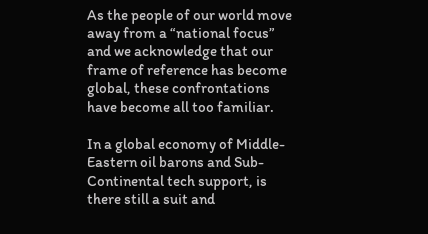As the people of our world move away from a “national focus” and we acknowledge that our frame of reference has become global, these confrontations have become all too familiar.

In a global economy of Middle-Eastern oil barons and Sub-Continental tech support, is there still a suit and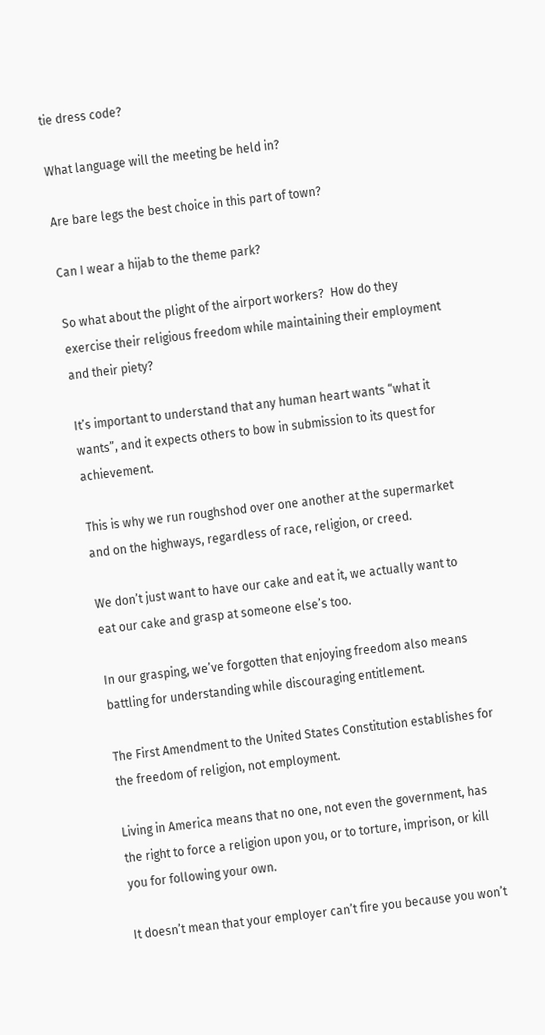tie dress code?

What language will the meeting be held in?

Are bare legs the best choice in this part of town?

Can I wear a hijab to the theme park?

So what about the plight of the airport workers?  How do they exercise their religious freedom while maintaining their employment and their piety?

It’s important to understand that any human heart wants “what it wants”, and it expects others to bow in submission to its quest for achievement.

This is why we run roughshod over one another at the supermarket and on the highways, regardless of race, religion, or creed.

We don’t just want to have our cake and eat it, we actually want to eat our cake and grasp at someone else’s too.

In our grasping, we’ve forgotten that enjoying freedom also means battling for understanding while discouraging entitlement.

The First Amendment to the United States Constitution establishes for the freedom of religion, not employment.

Living in America means that no one, not even the government, has the right to force a religion upon you, or to torture, imprison, or kill you for following your own.

It doesn’t mean that your employer can’t fire you because you won’t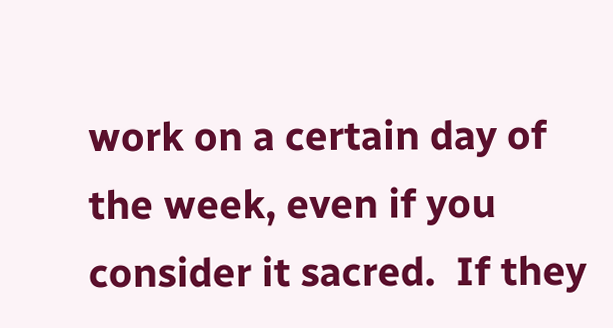work on a certain day of the week, even if you consider it sacred.  If they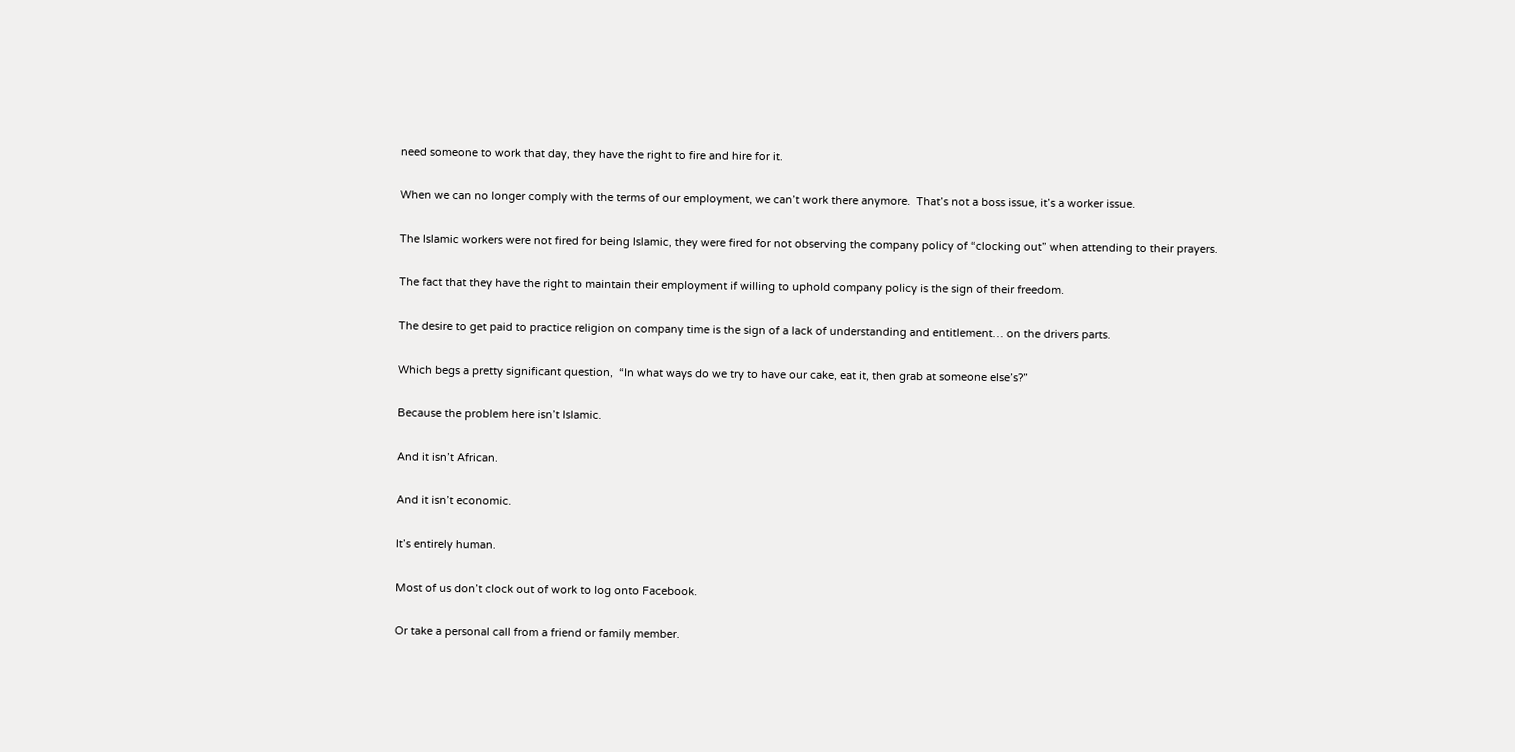need someone to work that day, they have the right to fire and hire for it.

When we can no longer comply with the terms of our employment, we can’t work there anymore.  That’s not a boss issue, it’s a worker issue.

The Islamic workers were not fired for being Islamic, they were fired for not observing the company policy of “clocking out” when attending to their prayers.

The fact that they have the right to maintain their employment if willing to uphold company policy is the sign of their freedom.

The desire to get paid to practice religion on company time is the sign of a lack of understanding and entitlement… on the drivers parts.

Which begs a pretty significant question,  “In what ways do we try to have our cake, eat it, then grab at someone else’s?”

Because the problem here isn’t Islamic.

And it isn’t African.

And it isn’t economic.

It’s entirely human.

Most of us don’t clock out of work to log onto Facebook.

Or take a personal call from a friend or family member.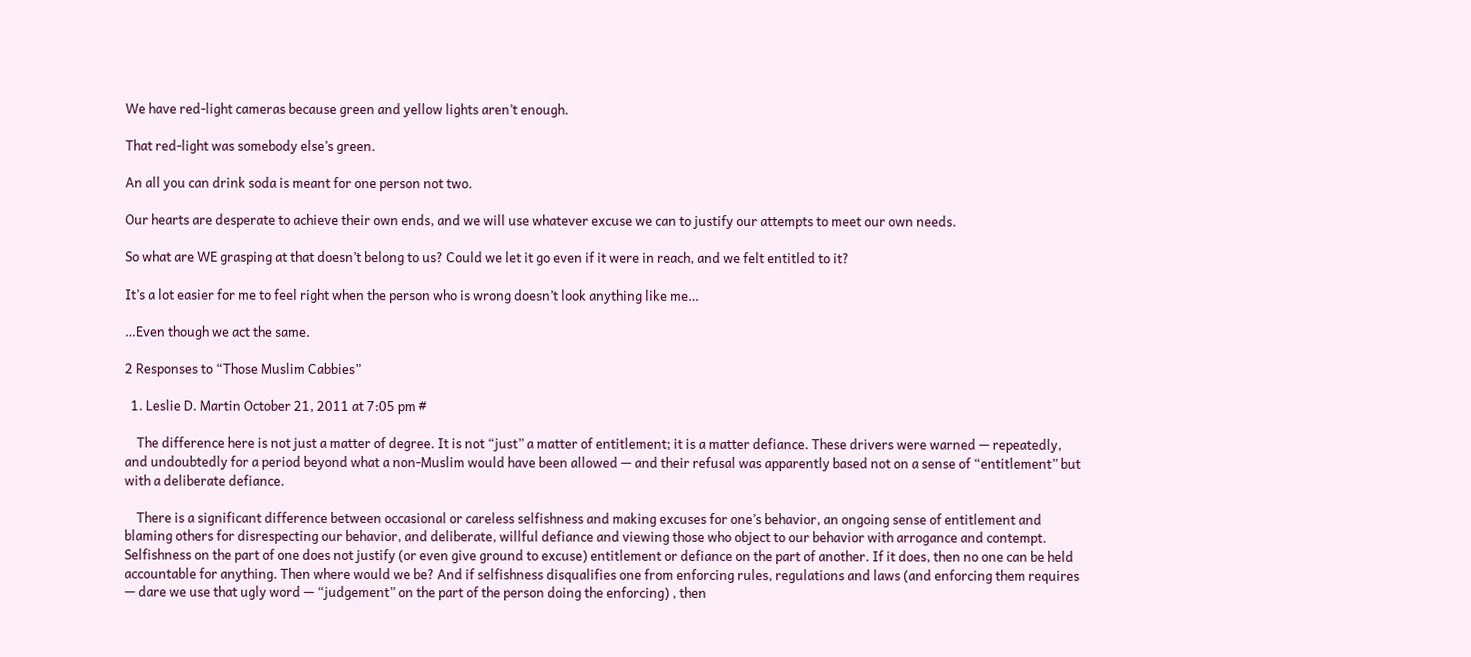We have red-light cameras because green and yellow lights aren’t enough.

That red-light was somebody else’s green.

An all you can drink soda is meant for one person not two.

Our hearts are desperate to achieve their own ends, and we will use whatever excuse we can to justify our attempts to meet our own needs.

So what are WE grasping at that doesn’t belong to us? Could we let it go even if it were in reach, and we felt entitled to it?

It’s a lot easier for me to feel right when the person who is wrong doesn’t look anything like me…

…Even though we act the same.

2 Responses to “Those Muslim Cabbies”

  1. Leslie D. Martin October 21, 2011 at 7:05 pm #

    The difference here is not just a matter of degree. It is not “just” a matter of entitlement; it is a matter defiance. These drivers were warned — repeatedly, and undoubtedly for a period beyond what a non-Muslim would have been allowed — and their refusal was apparently based not on a sense of “entitlement” but with a deliberate defiance.

    There is a significant difference between occasional or careless selfishness and making excuses for one’s behavior, an ongoing sense of entitlement and blaming others for disrespecting our behavior, and deliberate, willful defiance and viewing those who object to our behavior with arrogance and contempt. Selfishness on the part of one does not justify (or even give ground to excuse) entitlement or defiance on the part of another. If it does, then no one can be held accountable for anything. Then where would we be? And if selfishness disqualifies one from enforcing rules, regulations and laws (and enforcing them requires — dare we use that ugly word — “judgement” on the part of the person doing the enforcing) , then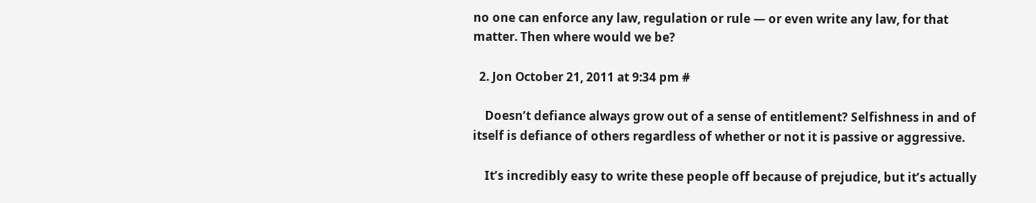no one can enforce any law, regulation or rule — or even write any law, for that matter. Then where would we be?

  2. Jon October 21, 2011 at 9:34 pm #

    Doesn’t defiance always grow out of a sense of entitlement? Selfishness in and of itself is defiance of others regardless of whether or not it is passive or aggressive.

    It’s incredibly easy to write these people off because of prejudice, but it’s actually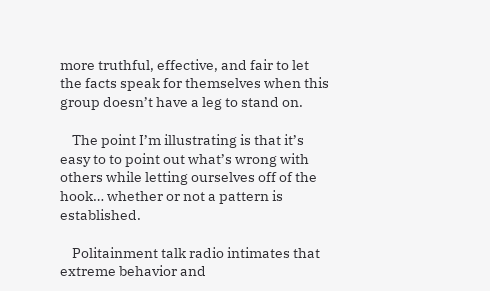more truthful, effective, and fair to let the facts speak for themselves when this group doesn’t have a leg to stand on.

    The point I’m illustrating is that it’s easy to to point out what’s wrong with others while letting ourselves off of the hook… whether or not a pattern is established.

    Politainment talk radio intimates that extreme behavior and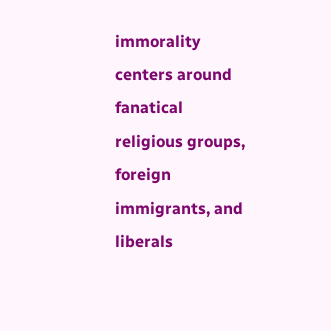immorality centers around fanatical religious groups, foreign immigrants, and liberals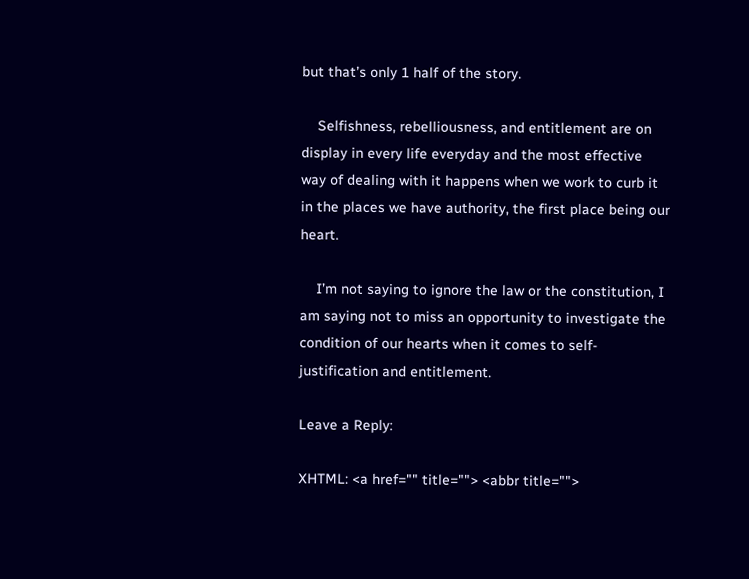but that’s only 1 half of the story.

    Selfishness, rebelliousness, and entitlement are on display in every life everyday and the most effective way of dealing with it happens when we work to curb it in the places we have authority, the first place being our heart.

    I’m not saying to ignore the law or the constitution, I am saying not to miss an opportunity to investigate the condition of our hearts when it comes to self-justification and entitlement.

Leave a Reply:

XHTML: <a href="" title=""> <abbr title="">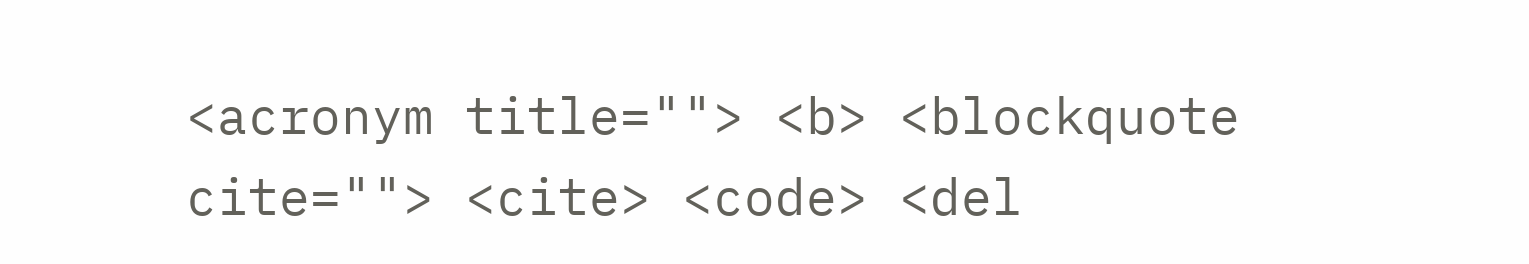<acronym title=""> <b> <blockquote cite=""> <cite> <code> <del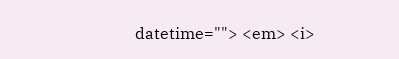datetime=""> <em> <i>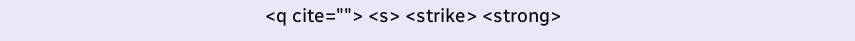<q cite=""> <s> <strike> <strong>